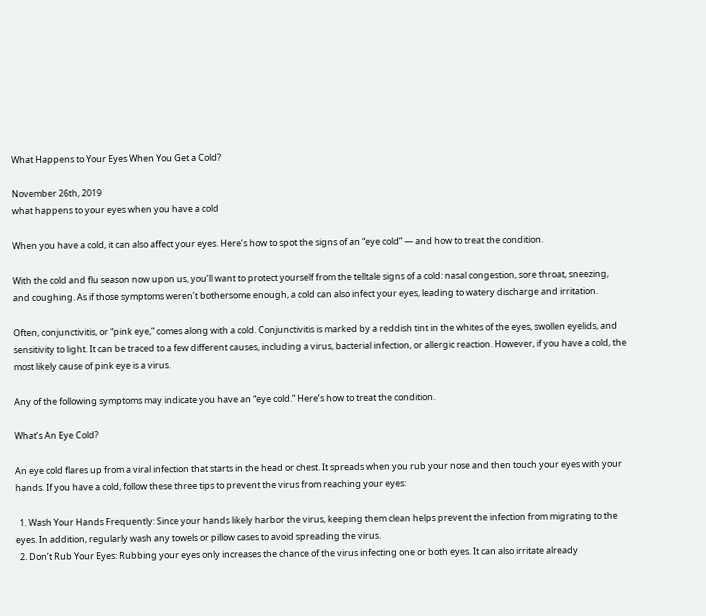What Happens to Your Eyes When You Get a Cold?

November 26th, 2019
what happens to your eyes when you have a cold

When you have a cold, it can also affect your eyes. Here’s how to spot the signs of an “eye cold” — and how to treat the condition.

With the cold and flu season now upon us, you’ll want to protect yourself from the telltale signs of a cold: nasal congestion, sore throat, sneezing, and coughing. As if those symptoms weren’t bothersome enough, a cold can also infect your eyes, leading to watery discharge and irritation.

Often, conjunctivitis, or “pink eye,” comes along with a cold. Conjunctivitis is marked by a reddish tint in the whites of the eyes, swollen eyelids, and sensitivity to light. It can be traced to a few different causes, including a virus, bacterial infection, or allergic reaction. However, if you have a cold, the most likely cause of pink eye is a virus.

Any of the following symptoms may indicate you have an “eye cold.” Here’s how to treat the condition.

What’s An Eye Cold?

An eye cold flares up from a viral infection that starts in the head or chest. It spreads when you rub your nose and then touch your eyes with your hands. If you have a cold, follow these three tips to prevent the virus from reaching your eyes:

  1. Wash Your Hands Frequently: Since your hands likely harbor the virus, keeping them clean helps prevent the infection from migrating to the eyes. In addition, regularly wash any towels or pillow cases to avoid spreading the virus.
  2. Don’t Rub Your Eyes: Rubbing your eyes only increases the chance of the virus infecting one or both eyes. It can also irritate already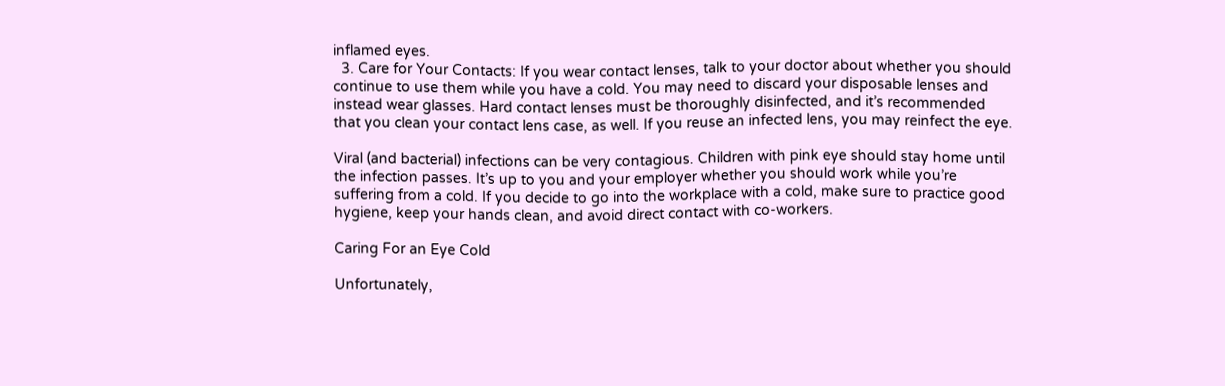inflamed eyes.
  3. Care for Your Contacts: If you wear contact lenses, talk to your doctor about whether you should continue to use them while you have a cold. You may need to discard your disposable lenses and instead wear glasses. Hard contact lenses must be thoroughly disinfected, and it’s recommended that you clean your contact lens case, as well. If you reuse an infected lens, you may reinfect the eye.

Viral (and bacterial) infections can be very contagious. Children with pink eye should stay home until the infection passes. It’s up to you and your employer whether you should work while you’re suffering from a cold. If you decide to go into the workplace with a cold, make sure to practice good hygiene, keep your hands clean, and avoid direct contact with co-workers.

Caring For an Eye Cold

Unfortunately,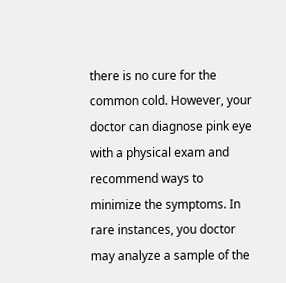there is no cure for the common cold. However, your doctor can diagnose pink eye with a physical exam and recommend ways to minimize the symptoms. In rare instances, you doctor may analyze a sample of the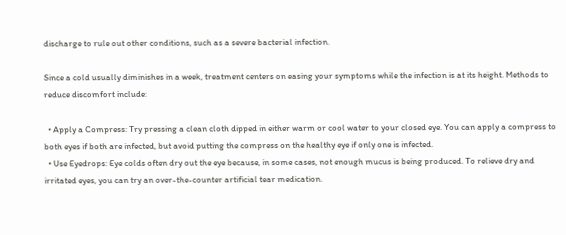discharge to rule out other conditions, such as a severe bacterial infection.

Since a cold usually diminishes in a week, treatment centers on easing your symptoms while the infection is at its height. Methods to reduce discomfort include:

  • Apply a Compress: Try pressing a clean cloth dipped in either warm or cool water to your closed eye. You can apply a compress to both eyes if both are infected, but avoid putting the compress on the healthy eye if only one is infected.
  • Use Eyedrops: Eye colds often dry out the eye because, in some cases, not enough mucus is being produced. To relieve dry and irritated eyes, you can try an over-the-counter artificial tear medication.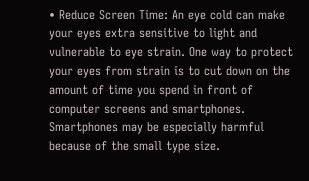• Reduce Screen Time: An eye cold can make your eyes extra sensitive to light and vulnerable to eye strain. One way to protect your eyes from strain is to cut down on the amount of time you spend in front of computer screens and smartphones. Smartphones may be especially harmful because of the small type size.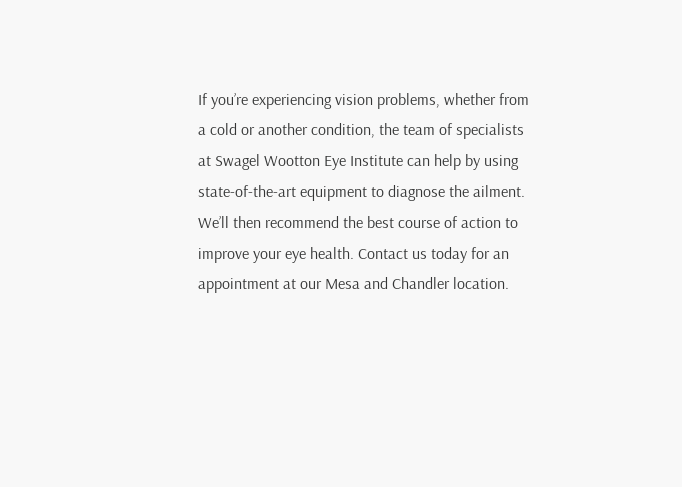If you’re experiencing vision problems, whether from a cold or another condition, the team of specialists at Swagel Wootton Eye Institute can help by using state-of-the-art equipment to diagnose the ailment. We’ll then recommend the best course of action to improve your eye health. Contact us today for an appointment at our Mesa and Chandler location.